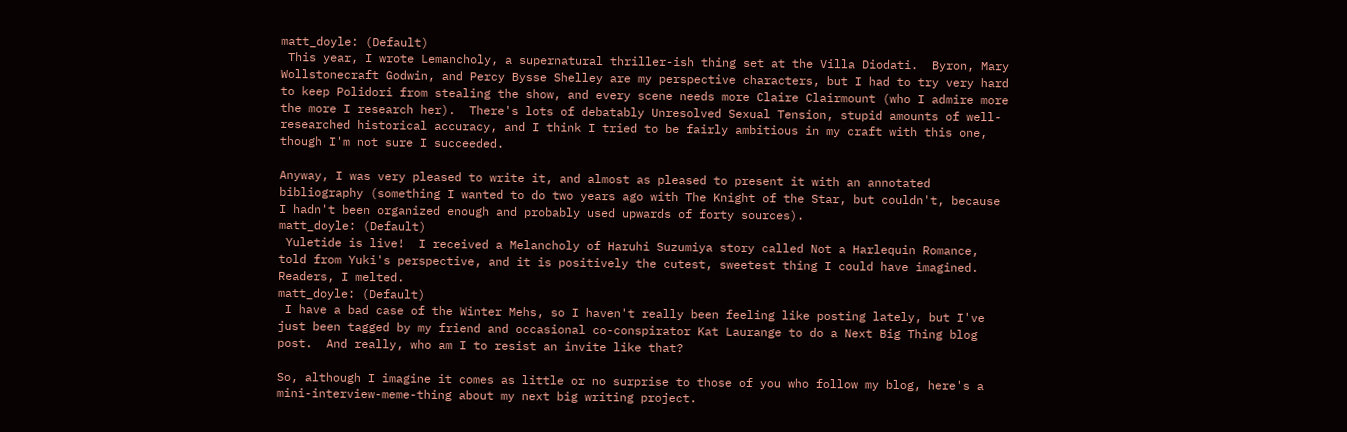matt_doyle: (Default)
 This year, I wrote Lemancholy, a supernatural thriller-ish thing set at the Villa Diodati.  Byron, Mary Wollstonecraft Godwin, and Percy Bysse Shelley are my perspective characters, but I had to try very hard to keep Polidori from stealing the show, and every scene needs more Claire Clairmount (who I admire more the more I research her).  There's lots of debatably Unresolved Sexual Tension, stupid amounts of well-researched historical accuracy, and I think I tried to be fairly ambitious in my craft with this one, though I'm not sure I succeeded.

Anyway, I was very pleased to write it, and almost as pleased to present it with an annotated bibliography (something I wanted to do two years ago with The Knight of the Star, but couldn't, because I hadn't been organized enough and probably used upwards of forty sources).
matt_doyle: (Default)
 Yuletide is live!  I received a Melancholy of Haruhi Suzumiya story called Not a Harlequin Romance, told from Yuki's perspective, and it is positively the cutest, sweetest thing I could have imagined.  Readers, I melted.
matt_doyle: (Default)
 I have a bad case of the Winter Mehs, so I haven't really been feeling like posting lately, but I've just been tagged by my friend and occasional co-conspirator Kat Laurange to do a Next Big Thing blog post.  And really, who am I to resist an invite like that?

So, although I imagine it comes as little or no surprise to those of you who follow my blog, here's a mini-interview-meme-thing about my next big writing project.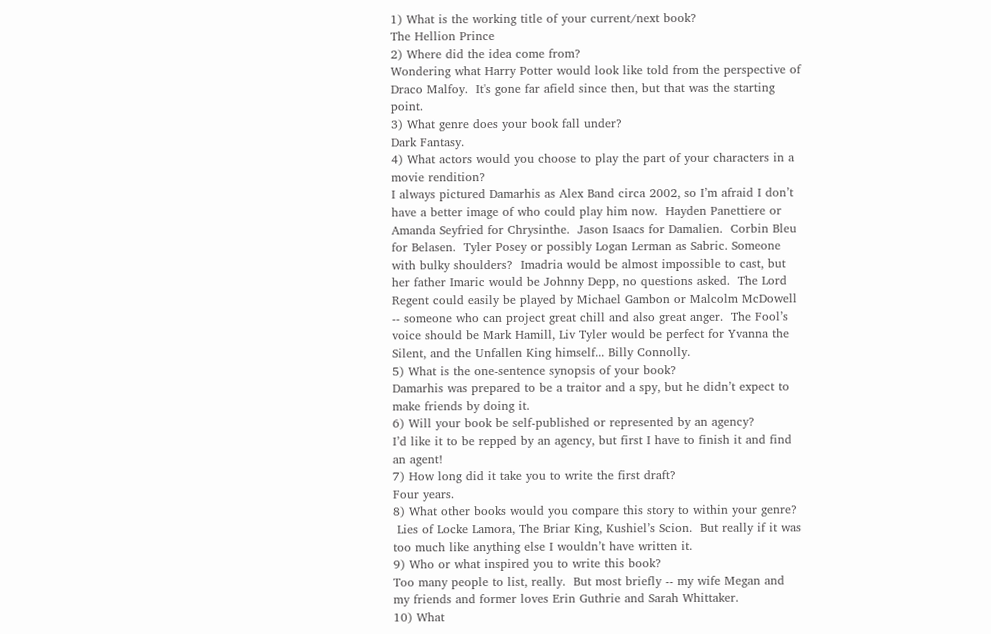1) What is the working title of your current/next book?
The Hellion Prince
2) Where did the idea come from?
Wondering what Harry Potter would look like told from the perspective of Draco Malfoy.  It's gone far afield since then, but that was the starting point.
3) What genre does your book fall under?
Dark Fantasy.
4) What actors would you choose to play the part of your characters in a movie rendition?
I always pictured Damarhis as Alex Band circa 2002, so I’m afraid I don’t have a better image of who could play him now.  Hayden Panettiere or Amanda Seyfried for Chrysinthe.  Jason Isaacs for Damalien.  Corbin Bleu for Belasen.  Tyler Posey or possibly Logan Lerman as Sabric. Someone with bulky shoulders?  Imadria would be almost impossible to cast, but her father Imaric would be Johnny Depp, no questions asked.  The Lord Regent could easily be played by Michael Gambon or Malcolm McDowell  -- someone who can project great chill and also great anger.  The Fool’s voice should be Mark Hamill, Liv Tyler would be perfect for Yvanna the Silent, and the Unfallen King himself... Billy Connolly.
5) What is the one-sentence synopsis of your book?
Damarhis was prepared to be a traitor and a spy, but he didn’t expect to make friends by doing it.
6) Will your book be self-published or represented by an agency?
I’d like it to be repped by an agency, but first I have to finish it and find an agent!
7) How long did it take you to write the first draft?
Four years.
8) What other books would you compare this story to within your genre?
 Lies of Locke Lamora, The Briar King, Kushiel’s Scion.  But really if it was too much like anything else I wouldn’t have written it.
9) Who or what inspired you to write this book?
Too many people to list, really.  But most briefly -- my wife Megan and my friends and former loves Erin Guthrie and Sarah Whittaker.
10) What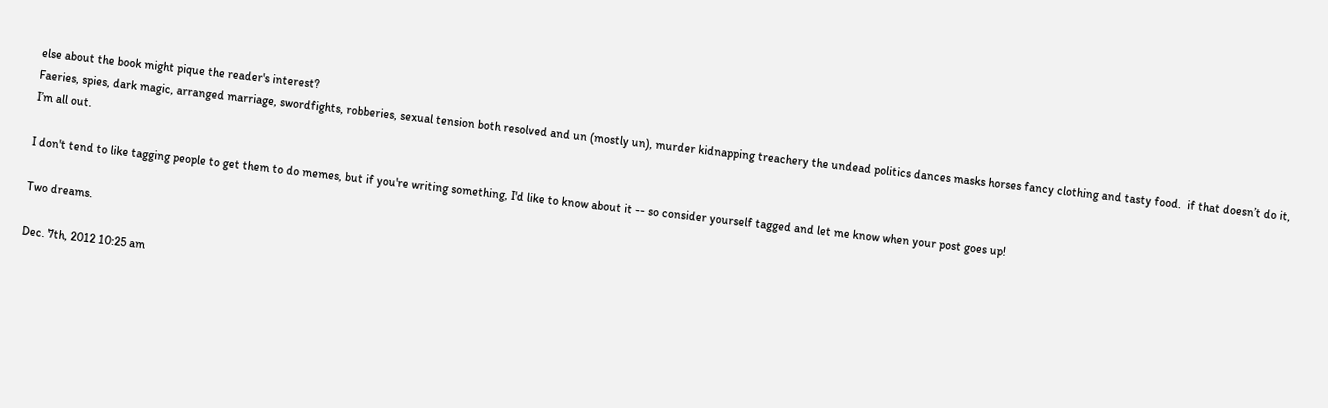else about the book might pique the reader's interest?
Faeries, spies, dark magic, arranged marriage, swordfights, robberies, sexual tension both resolved and un (mostly un), murder kidnapping treachery the undead politics dances masks horses fancy clothing and tasty food.  if that doesn’t do it, I’m all out.

I don't tend to like tagging people to get them to do memes, but if you're writing something, I'd like to know about it -- so consider yourself tagged and let me know when your post goes up!

Two dreams.

Dec. 7th, 2012 10:25 am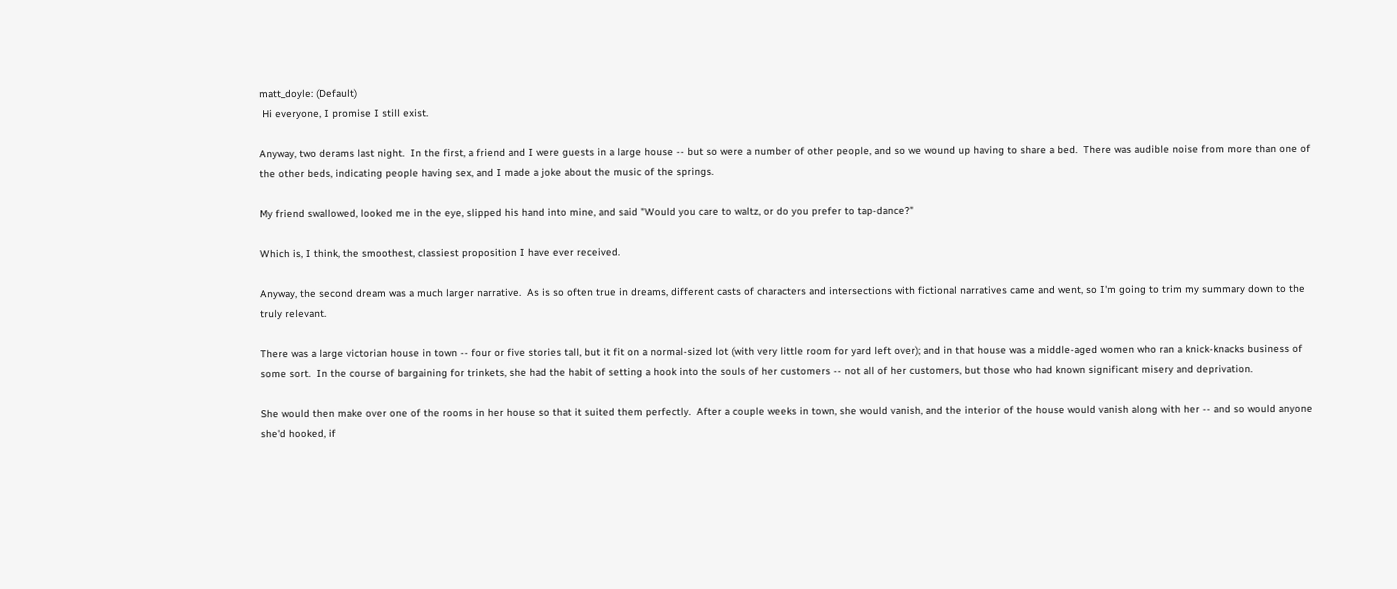matt_doyle: (Default)
 Hi everyone, I promise I still exist.

Anyway, two derams last night.  In the first, a friend and I were guests in a large house -- but so were a number of other people, and so we wound up having to share a bed.  There was audible noise from more than one of the other beds, indicating people having sex, and I made a joke about the music of the springs.

My friend swallowed, looked me in the eye, slipped his hand into mine, and said "Would you care to waltz, or do you prefer to tap-dance?"

Which is, I think, the smoothest, classiest proposition I have ever received.

Anyway, the second dream was a much larger narrative.  As is so often true in dreams, different casts of characters and intersections with fictional narratives came and went, so I'm going to trim my summary down to the truly relevant.

There was a large victorian house in town -- four or five stories tall, but it fit on a normal-sized lot (with very little room for yard left over); and in that house was a middle-aged women who ran a knick-knacks business of some sort.  In the course of bargaining for trinkets, she had the habit of setting a hook into the souls of her customers -- not all of her customers, but those who had known significant misery and deprivation.

She would then make over one of the rooms in her house so that it suited them perfectly.  After a couple weeks in town, she would vanish, and the interior of the house would vanish along with her -- and so would anyone she'd hooked, if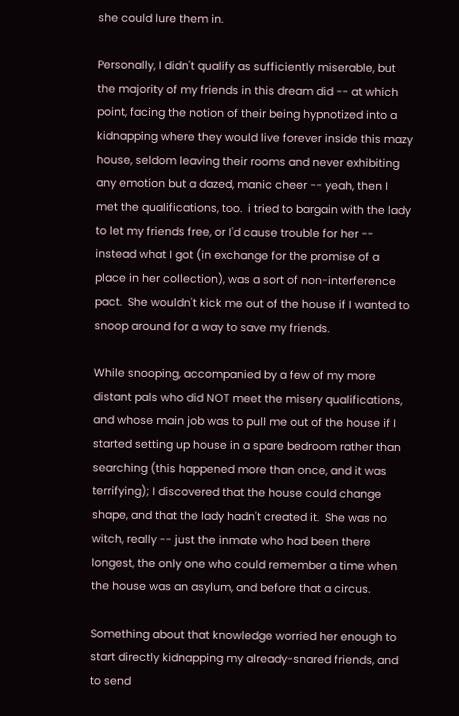she could lure them in.

Personally, I didn't qualify as sufficiently miserable, but the majority of my friends in this dream did -- at which point, facing the notion of their being hypnotized into a kidnapping where they would live forever inside this mazy house, seldom leaving their rooms and never exhibiting any emotion but a dazed, manic cheer -- yeah, then I met the qualifications, too.  i tried to bargain with the lady to let my friends free, or I'd cause trouble for her -- instead what I got (in exchange for the promise of a place in her collection), was a sort of non-interference pact.  She wouldn't kick me out of the house if I wanted to snoop around for a way to save my friends.

While snooping, accompanied by a few of my more distant pals who did NOT meet the misery qualifications, and whose main job was to pull me out of the house if I started setting up house in a spare bedroom rather than searching (this happened more than once, and it was terrifying); I discovered that the house could change shape, and that the lady hadn't created it.  She was no witch, really -- just the inmate who had been there longest, the only one who could remember a time when the house was an asylum, and before that a circus.

Something about that knowledge worried her enough to start directly kidnapping my already-snared friends, and to send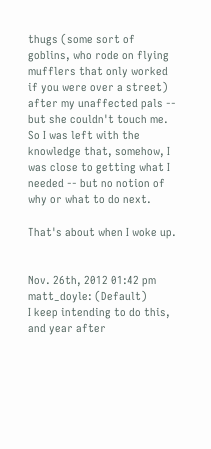thugs (some sort of goblins, who rode on flying mufflers that only worked if you were over a street) after my unaffected pals -- but she couldn't touch me.  So I was left with the knowledge that, somehow, I was close to getting what I needed -- but no notion of why or what to do next.

That's about when I woke up.


Nov. 26th, 2012 01:42 pm
matt_doyle: (Default)
I keep intending to do this, and year after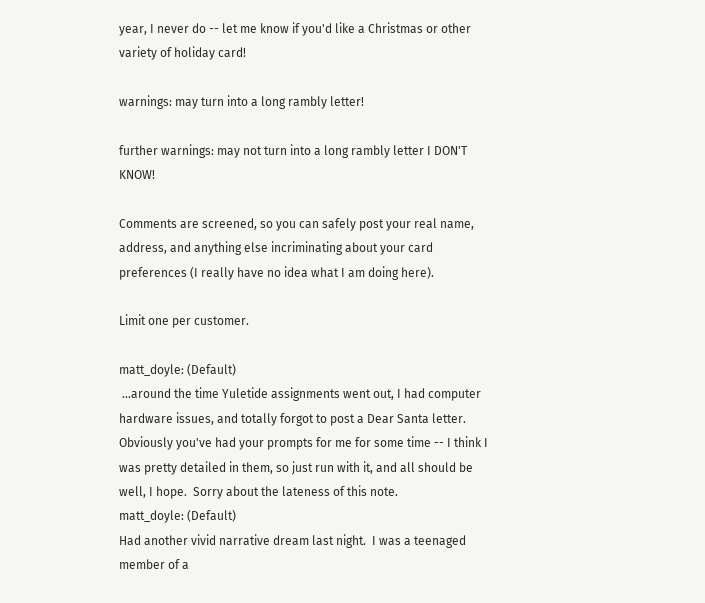year, I never do -- let me know if you'd like a Christmas or other variety of holiday card!

warnings: may turn into a long rambly letter!

further warnings: may not turn into a long rambly letter I DON'T KNOW!

Comments are screened, so you can safely post your real name, address, and anything else incriminating about your card preferences (I really have no idea what I am doing here).

Limit one per customer.

matt_doyle: (Default)
 ...around the time Yuletide assignments went out, I had computer hardware issues, and totally forgot to post a Dear Santa letter.  Obviously you've had your prompts for me for some time -- I think I was pretty detailed in them, so just run with it, and all should be well, I hope.  Sorry about the lateness of this note.
matt_doyle: (Default)
Had another vivid narrative dream last night.  I was a teenaged member of a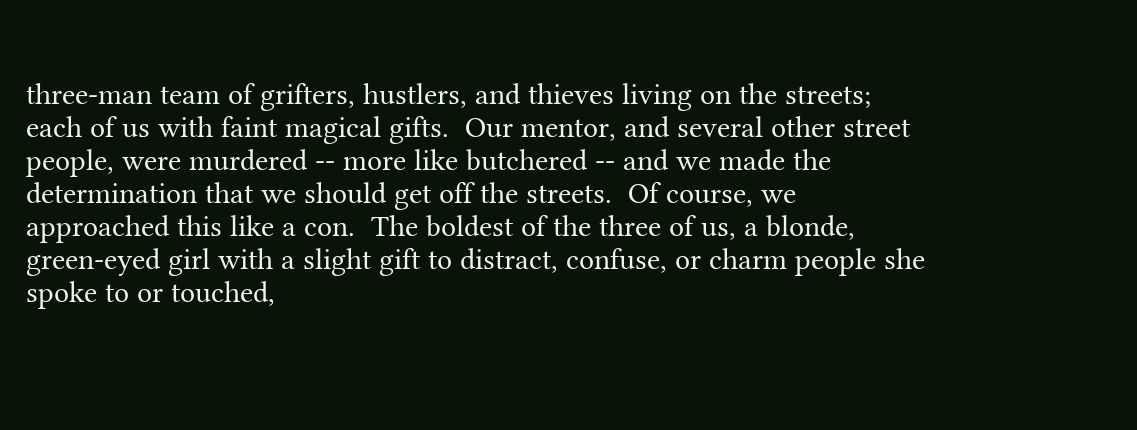three-man team of grifters, hustlers, and thieves living on the streets; each of us with faint magical gifts.  Our mentor, and several other street people, were murdered -- more like butchered -- and we made the determination that we should get off the streets.  Of course, we approached this like a con.  The boldest of the three of us, a blonde, green-eyed girl with a slight gift to distract, confuse, or charm people she spoke to or touched,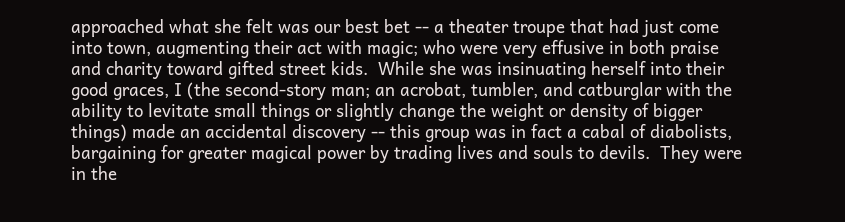approached what she felt was our best bet -- a theater troupe that had just come into town, augmenting their act with magic; who were very effusive in both praise and charity toward gifted street kids.  While she was insinuating herself into their good graces, I (the second-story man; an acrobat, tumbler, and catburglar with the ability to levitate small things or slightly change the weight or density of bigger things) made an accidental discovery -- this group was in fact a cabal of diabolists, bargaining for greater magical power by trading lives and souls to devils.  They were in the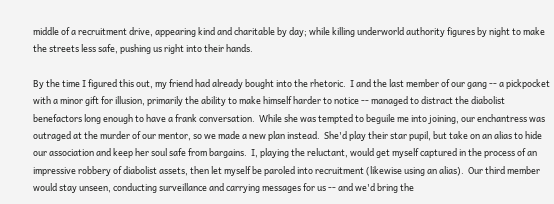middle of a recruitment drive, appearing kind and charitable by day; while killing underworld authority figures by night to make the streets less safe, pushing us right into their hands.

By the time I figured this out, my friend had already bought into the rhetoric.  I and the last member of our gang -- a pickpocket with a minor gift for illusion, primarily the ability to make himself harder to notice -- managed to distract the diabolist benefactors long enough to have a frank conversation.  While she was tempted to beguile me into joining, our enchantress was outraged at the murder of our mentor, so we made a new plan instead.  She'd play their star pupil, but take on an alias to hide our association and keep her soul safe from bargains.  I, playing the reluctant, would get myself captured in the process of an impressive robbery of diabolist assets, then let myself be paroled into recruitment (likewise using an alias).  Our third member would stay unseen, conducting surveillance and carrying messages for us -- and we'd bring the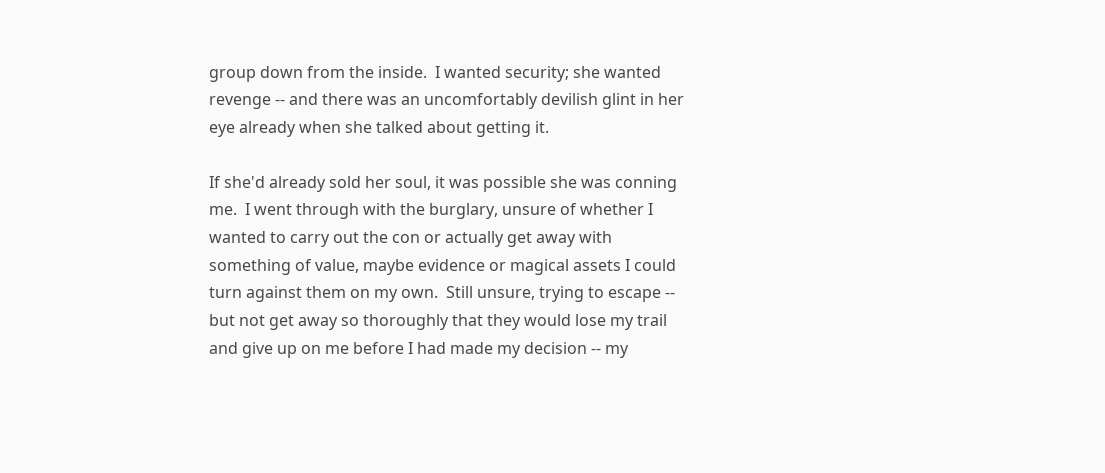group down from the inside.  I wanted security; she wanted revenge -- and there was an uncomfortably devilish glint in her eye already when she talked about getting it.

If she'd already sold her soul, it was possible she was conning me.  I went through with the burglary, unsure of whether I wanted to carry out the con or actually get away with something of value, maybe evidence or magical assets I could turn against them on my own.  Still unsure, trying to escape -- but not get away so thoroughly that they would lose my trail and give up on me before I had made my decision -- my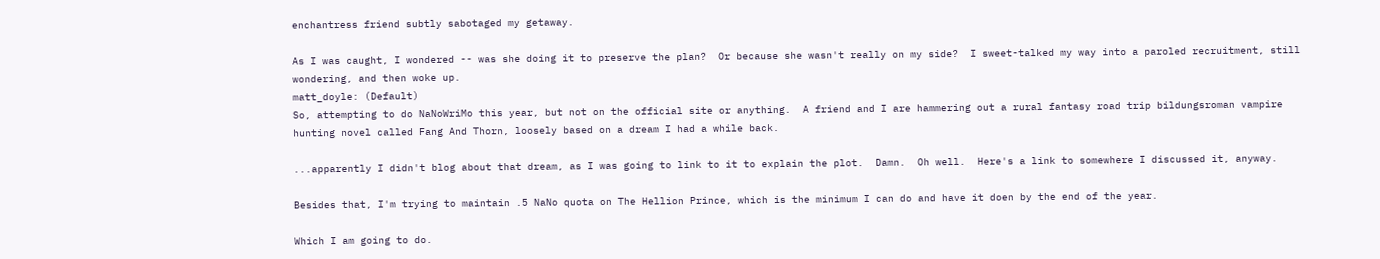enchantress friend subtly sabotaged my getaway.

As I was caught, I wondered -- was she doing it to preserve the plan?  Or because she wasn't really on my side?  I sweet-talked my way into a paroled recruitment, still wondering, and then woke up.
matt_doyle: (Default)
So, attempting to do NaNoWriMo this year, but not on the official site or anything.  A friend and I are hammering out a rural fantasy road trip bildungsroman vampire hunting novel called Fang And Thorn, loosely based on a dream I had a while back.

...apparently I didn't blog about that dream, as I was going to link to it to explain the plot.  Damn.  Oh well.  Here's a link to somewhere I discussed it, anyway.

Besides that, I'm trying to maintain .5 NaNo quota on The Hellion Prince, which is the minimum I can do and have it doen by the end of the year.

Which I am going to do.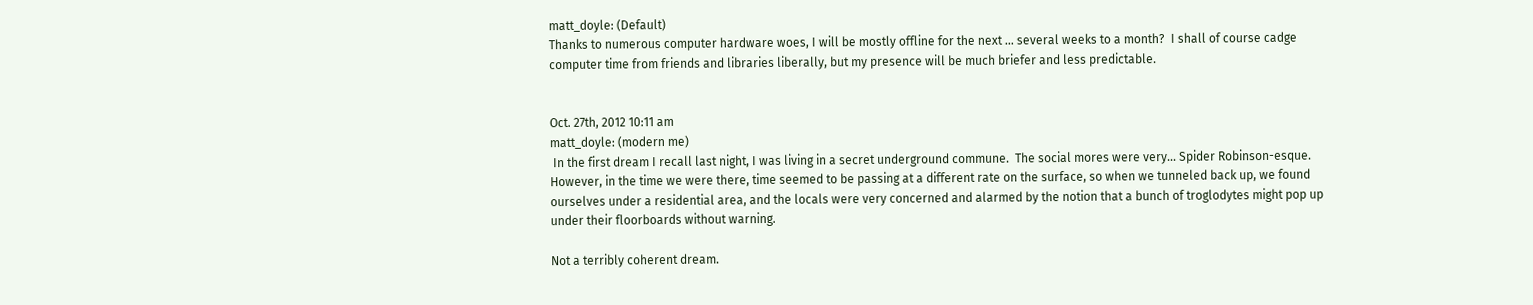matt_doyle: (Default)
Thanks to numerous computer hardware woes, I will be mostly offline for the next ... several weeks to a month?  I shall of course cadge computer time from friends and libraries liberally, but my presence will be much briefer and less predictable.


Oct. 27th, 2012 10:11 am
matt_doyle: (modern me)
 In the first dream I recall last night, I was living in a secret underground commune.  The social mores were very... Spider Robinson-esque.  However, in the time we were there, time seemed to be passing at a different rate on the surface, so when we tunneled back up, we found ourselves under a residential area, and the locals were very concerned and alarmed by the notion that a bunch of troglodytes might pop up under their floorboards without warning.

Not a terribly coherent dream.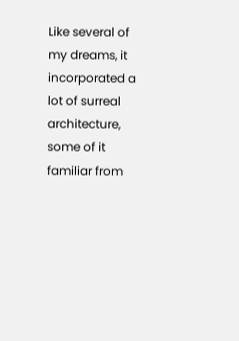Like several of my dreams, it incorporated a lot of surreal architecture, some of it familiar from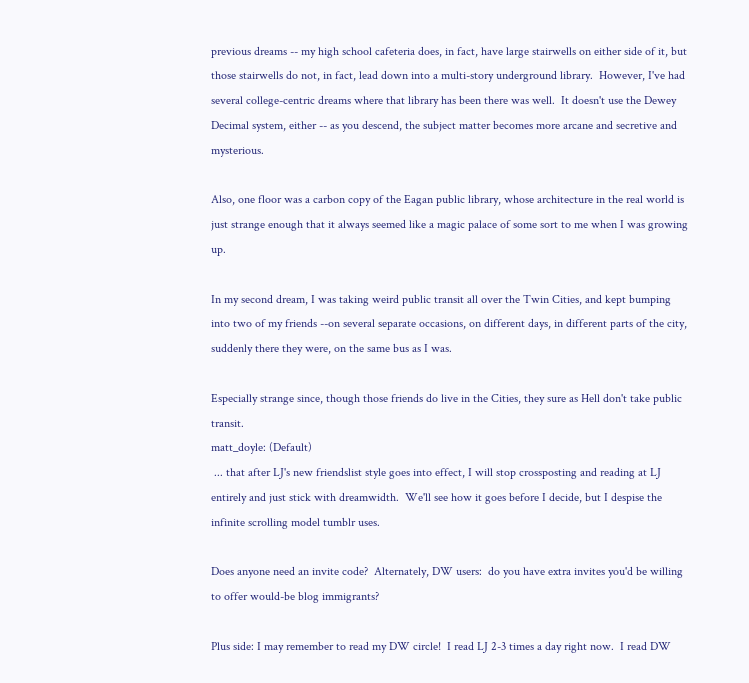previous dreams -- my high school cafeteria does, in fact, have large stairwells on either side of it, but those stairwells do not, in fact, lead down into a multi-story underground library.  However, I've had several college-centric dreams where that library has been there was well.  It doesn't use the Dewey Decimal system, either -- as you descend, the subject matter becomes more arcane and secretive and mysterious.

Also, one floor was a carbon copy of the Eagan public library, whose architecture in the real world is just strange enough that it always seemed like a magic palace of some sort to me when I was growing up.

In my second dream, I was taking weird public transit all over the Twin Cities, and kept bumping into two of my friends --on several separate occasions, on different days, in different parts of the city, suddenly there they were, on the same bus as I was.

Especially strange since, though those friends do live in the Cities, they sure as Hell don't take public transit.
matt_doyle: (Default)
 ... that after LJ's new friendslist style goes into effect, I will stop crossposting and reading at LJ entirely and just stick with dreamwidth.  We'll see how it goes before I decide, but I despise the infinite scrolling model tumblr uses.

Does anyone need an invite code?  Alternately, DW users:  do you have extra invites you'd be willing to offer would-be blog immigrants?

Plus side: I may remember to read my DW circle!  I read LJ 2-3 times a day right now.  I read DW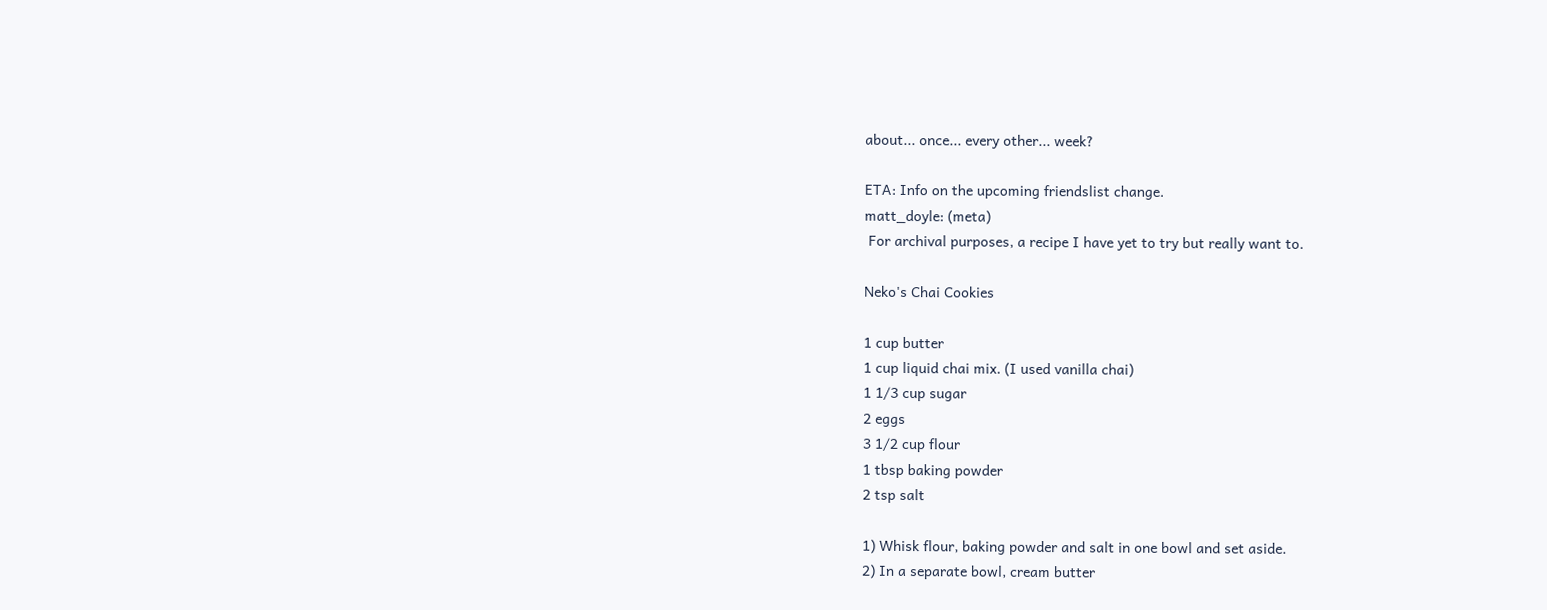about... once... every other... week?

ETA: Info on the upcoming friendslist change.
matt_doyle: (meta)
 For archival purposes, a recipe I have yet to try but really want to.

Neko's Chai Cookies

1 cup butter
1 cup liquid chai mix. (I used vanilla chai)
1 1/3 cup sugar
2 eggs
3 1/2 cup flour
1 tbsp baking powder
2 tsp salt

1) Whisk flour, baking powder and salt in one bowl and set aside.
2) In a separate bowl, cream butter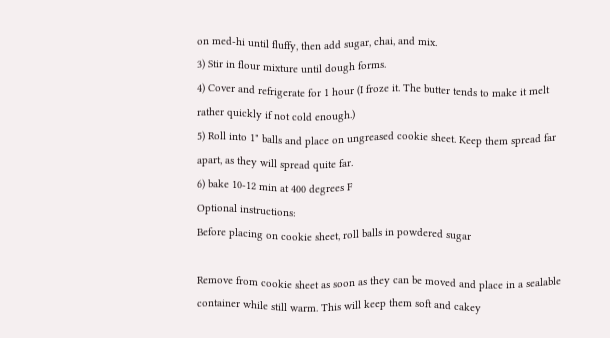on med-hi until fluffy, then add sugar, chai, and mix.
3) Stir in flour mixture until dough forms.
4) Cover and refrigerate for 1 hour (I froze it. The butter tends to make it melt rather quickly if not cold enough.)
5) Roll into 1" balls and place on ungreased cookie sheet. Keep them spread far apart, as they will spread quite far.
6) bake 10-12 min at 400 degrees F
Optional instructions:
Before placing on cookie sheet, roll balls in powdered sugar

Remove from cookie sheet as soon as they can be moved and place in a sealable container while still warm. This will keep them soft and cakey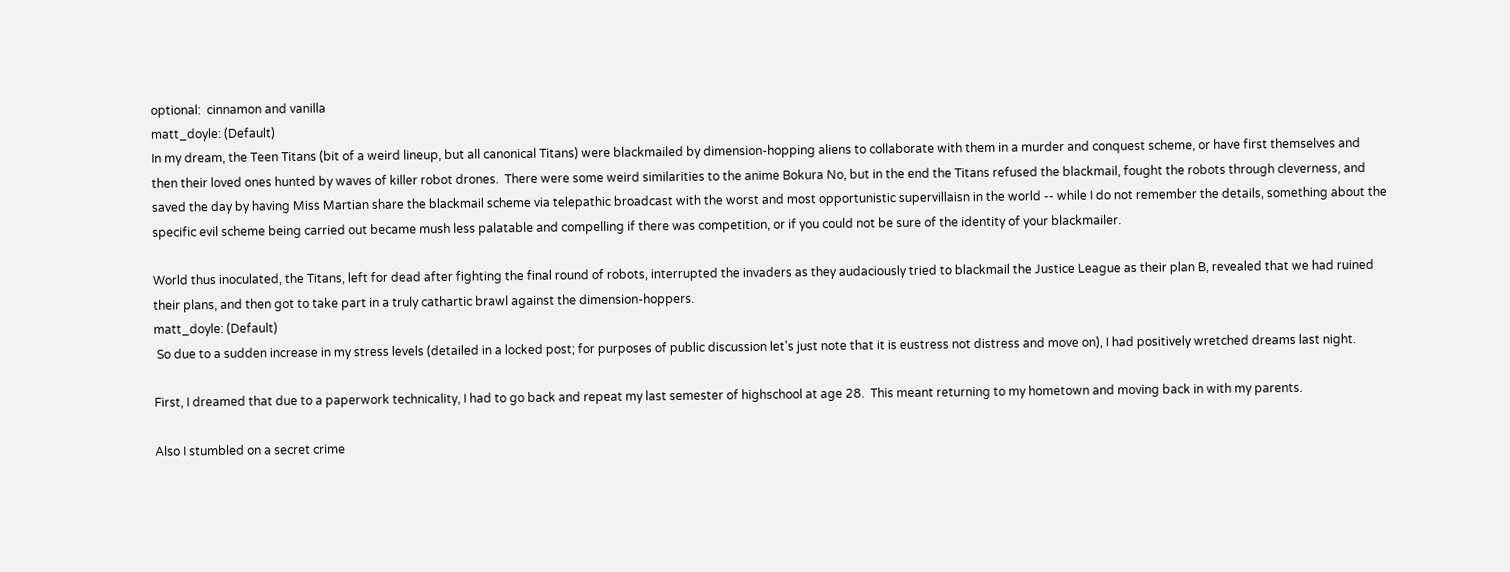optional:  cinnamon and vanilla
matt_doyle: (Default)
In my dream, the Teen Titans (bit of a weird lineup, but all canonical Titans) were blackmailed by dimension-hopping aliens to collaborate with them in a murder and conquest scheme, or have first themselves and then their loved ones hunted by waves of killer robot drones.  There were some weird similarities to the anime Bokura No, but in the end the Titans refused the blackmail, fought the robots through cleverness, and saved the day by having Miss Martian share the blackmail scheme via telepathic broadcast with the worst and most opportunistic supervillaisn in the world -- while I do not remember the details, something about the specific evil scheme being carried out became mush less palatable and compelling if there was competition, or if you could not be sure of the identity of your blackmailer.

World thus inoculated, the Titans, left for dead after fighting the final round of robots, interrupted the invaders as they audaciously tried to blackmail the Justice League as their plan B, revealed that we had ruined their plans, and then got to take part in a truly cathartic brawl against the dimension-hoppers.
matt_doyle: (Default)
 So due to a sudden increase in my stress levels (detailed in a locked post; for purposes of public discussion let's just note that it is eustress not distress and move on), I had positively wretched dreams last night.

First, I dreamed that due to a paperwork technicality, I had to go back and repeat my last semester of highschool at age 28.  This meant returning to my hometown and moving back in with my parents.

Also I stumbled on a secret crime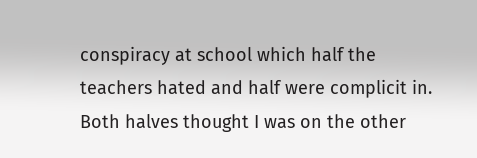conspiracy at school which half the teachers hated and half were complicit in.  Both halves thought I was on the other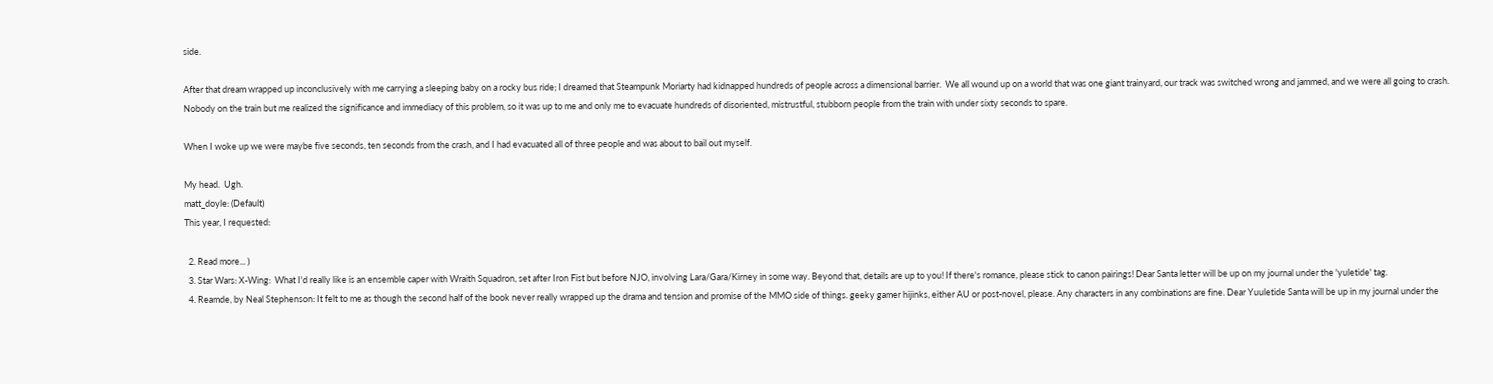side.

After that dream wrapped up inconclusively with me carrying a sleeping baby on a rocky bus ride; I dreamed that Steampunk Moriarty had kidnapped hundreds of people across a dimensional barrier.  We all wound up on a world that was one giant trainyard, our track was switched wrong and jammed, and we were all going to crash.  Nobody on the train but me realized the significance and immediacy of this problem, so it was up to me and only me to evacuate hundreds of disoriented, mistrustful, stubborn people from the train with under sixty seconds to spare.

When I woke up we were maybe five seconds, ten seconds from the crash, and I had evacuated all of three people and was about to bail out myself.

My head.  Ugh.
matt_doyle: (Default)
This year, I requested:

  2. Read more... )
  3. Star Wars: X-Wing:  What I'd really like is an ensemble caper with Wraith Squadron, set after Iron Fist but before NJO, involving Lara/Gara/Kirney in some way. Beyond that, details are up to you! If there's romance, please stick to canon pairings! Dear Santa letter will be up on my journal under the 'yuletide' tag.
  4. Reamde, by Neal Stephenson: It felt to me as though the second half of the book never really wrapped up the drama and tension and promise of the MMO side of things. geeky gamer hijinks, either AU or post-novel, please. Any characters in any combinations are fine. Dear Yuuletide Santa will be up in my journal under the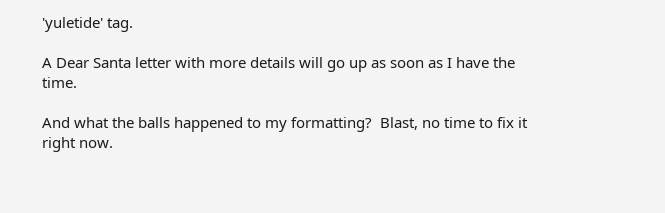'yuletide' tag.

A Dear Santa letter with more details will go up as soon as I have the time.

And what the balls happened to my formatting?  Blast, no time to fix it right now.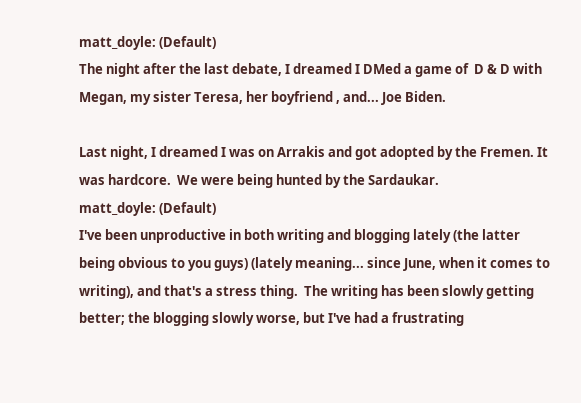matt_doyle: (Default)
The night after the last debate, I dreamed I DMed a game of  D & D with Megan, my sister Teresa, her boyfriend , and... Joe Biden.

Last night, I dreamed I was on Arrakis and got adopted by the Fremen. It was hardcore.  We were being hunted by the Sardaukar.
matt_doyle: (Default)
I've been unproductive in both writing and blogging lately (the latter being obvious to you guys) (lately meaning... since June, when it comes to writing), and that's a stress thing.  The writing has been slowly getting better; the blogging slowly worse, but I've had a frustrating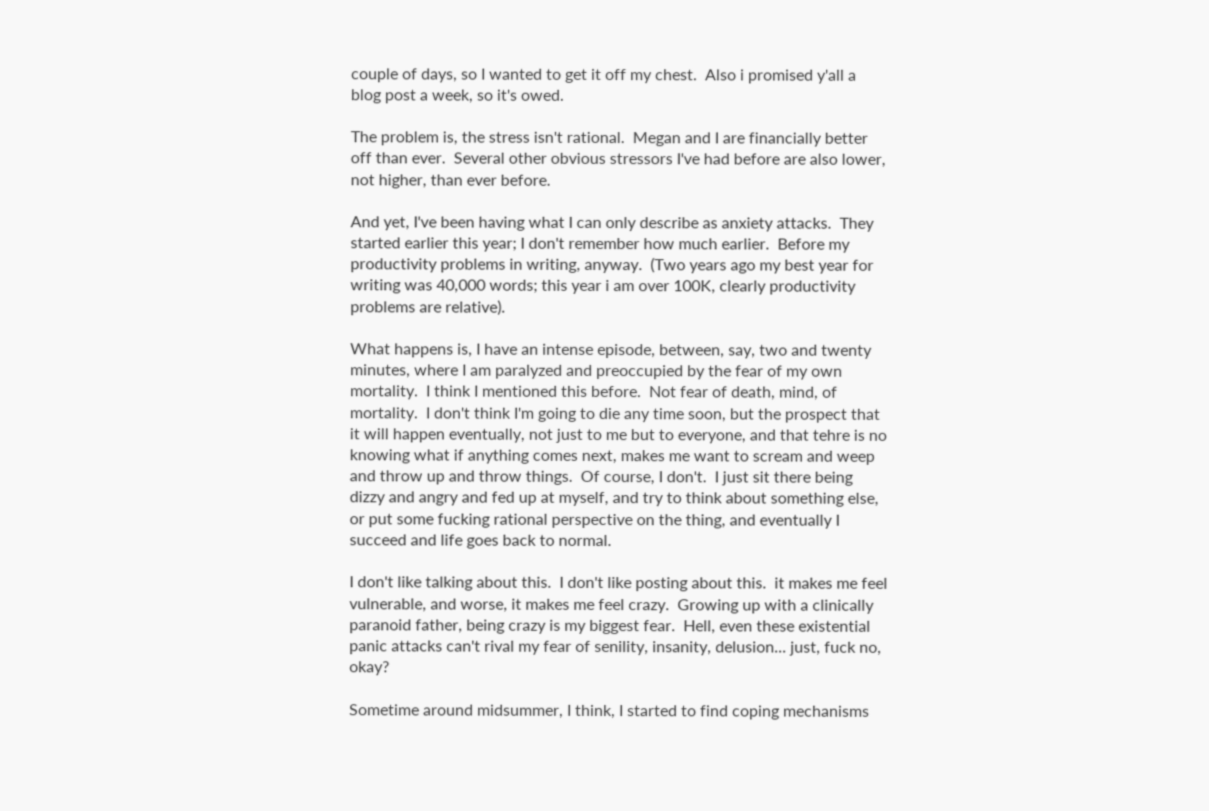couple of days, so I wanted to get it off my chest.  Also i promised y'all a blog post a week, so it's owed.

The problem is, the stress isn't rational.  Megan and I are financially better off than ever.  Several other obvious stressors I've had before are also lower, not higher, than ever before.

And yet, I've been having what I can only describe as anxiety attacks.  They started earlier this year; I don't remember how much earlier.  Before my productivity problems in writing, anyway.  (Two years ago my best year for writing was 40,000 words; this year i am over 100K, clearly productivity problems are relative).

What happens is, I have an intense episode, between, say, two and twenty minutes, where I am paralyzed and preoccupied by the fear of my own mortality.  I think I mentioned this before.  Not fear of death, mind, of mortality.  I don't think I'm going to die any time soon, but the prospect that it will happen eventually, not just to me but to everyone, and that tehre is no knowing what if anything comes next, makes me want to scream and weep and throw up and throw things.  Of course, I don't.  I just sit there being dizzy and angry and fed up at myself, and try to think about something else, or put some fucking rational perspective on the thing, and eventually I succeed and life goes back to normal.

I don't like talking about this.  I don't like posting about this.  it makes me feel vulnerable, and worse, it makes me feel crazy.  Growing up with a clinically paranoid father, being crazy is my biggest fear.  Hell, even these existential panic attacks can't rival my fear of senility, insanity, delusion... just, fuck no, okay?

Sometime around midsummer, I think, I started to find coping mechanisms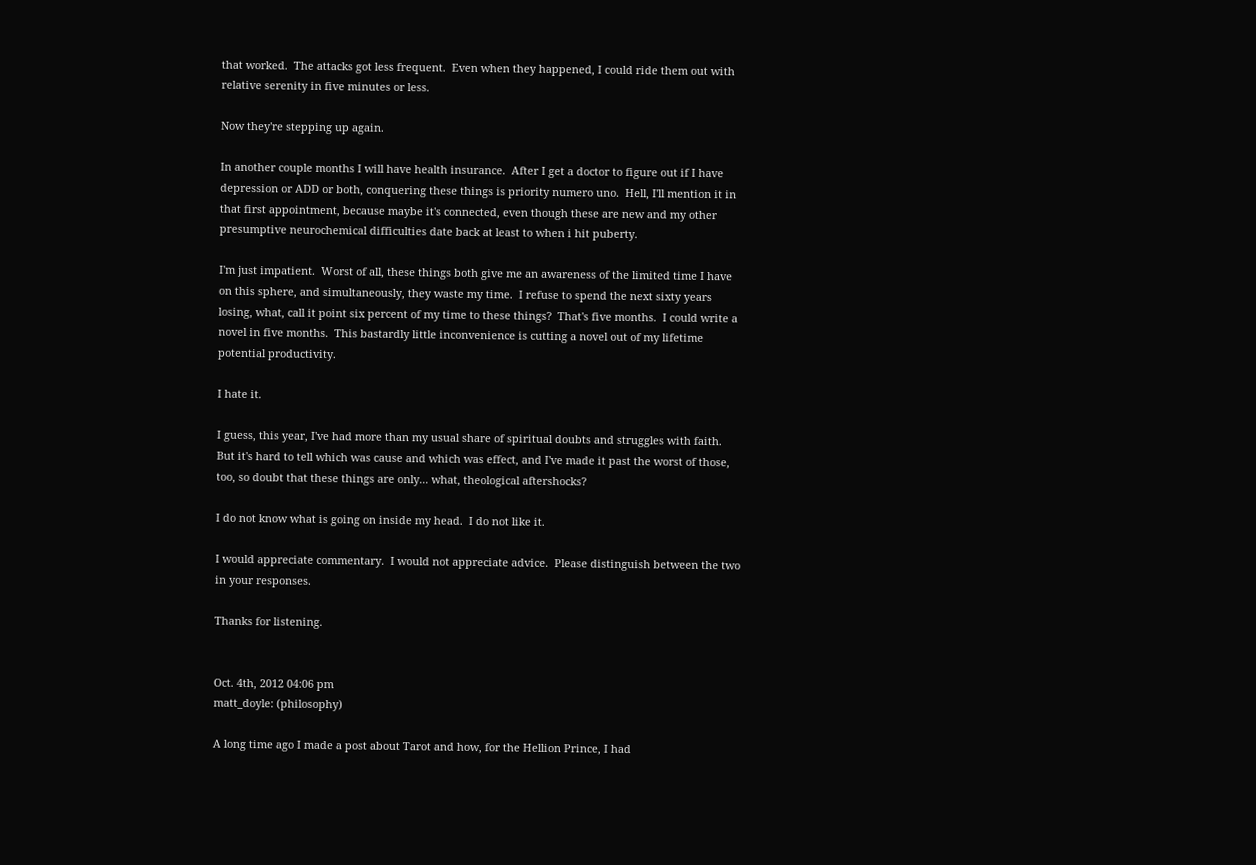that worked.  The attacks got less frequent.  Even when they happened, I could ride them out with relative serenity in five minutes or less.

Now they're stepping up again.

In another couple months I will have health insurance.  After I get a doctor to figure out if I have depression or ADD or both, conquering these things is priority numero uno.  Hell, I'll mention it in that first appointment, because maybe it's connected, even though these are new and my other presumptive neurochemical difficulties date back at least to when i hit puberty.

I'm just impatient.  Worst of all, these things both give me an awareness of the limited time I have on this sphere, and simultaneously, they waste my time.  I refuse to spend the next sixty years losing, what, call it point six percent of my time to these things?  That's five months.  I could write a novel in five months.  This bastardly little inconvenience is cutting a novel out of my lifetime potential productivity.

I hate it.

I guess, this year, I've had more than my usual share of spiritual doubts and struggles with faith.  But it's hard to tell which was cause and which was effect, and I've made it past the worst of those, too, so doubt that these things are only... what, theological aftershocks?

I do not know what is going on inside my head.  I do not like it.

I would appreciate commentary.  I would not appreciate advice.  Please distinguish between the two in your responses.

Thanks for listening.


Oct. 4th, 2012 04:06 pm
matt_doyle: (philosophy)

A long time ago I made a post about Tarot and how, for the Hellion Prince, I had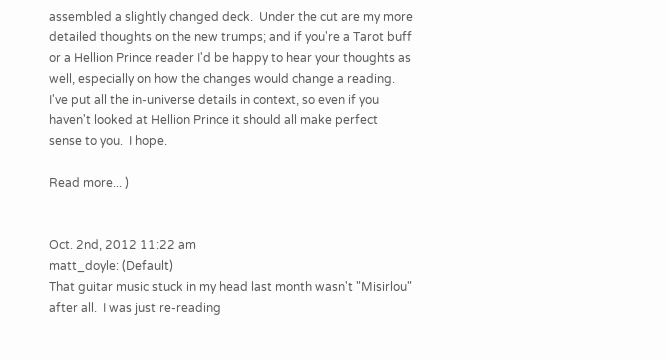assembled a slightly changed deck.  Under the cut are my more detailed thoughts on the new trumps; and if you're a Tarot buff or a Hellion Prince reader I'd be happy to hear your thoughts as well, especially on how the changes would change a reading.  I've put all the in-universe details in context, so even if you haven't looked at Hellion Prince it should all make perfect sense to you.  I hope.

Read more... )


Oct. 2nd, 2012 11:22 am
matt_doyle: (Default)
That guitar music stuck in my head last month wasn't "Misirlou" after all.  I was just re-reading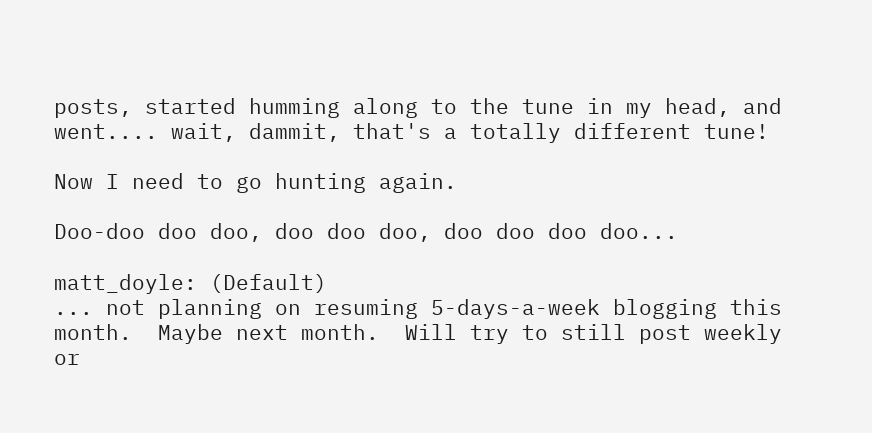posts, started humming along to the tune in my head, and went.... wait, dammit, that's a totally different tune!

Now I need to go hunting again.

Doo-doo doo doo, doo doo doo, doo doo doo doo...

matt_doyle: (Default)
... not planning on resuming 5-days-a-week blogging this month.  Maybe next month.  Will try to still post weekly or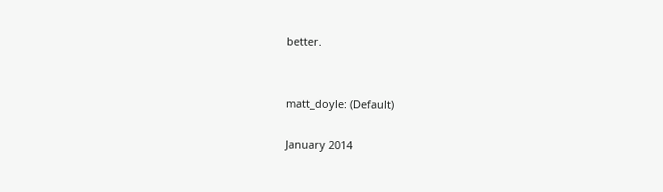better.


matt_doyle: (Default)

January 2014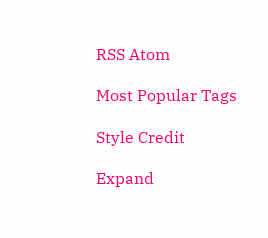RSS Atom

Most Popular Tags

Style Credit

Expand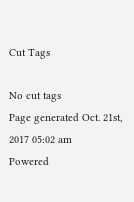Cut Tags

No cut tags
Page generated Oct. 21st, 2017 05:02 am
Powered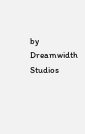by Dreamwidth Studios